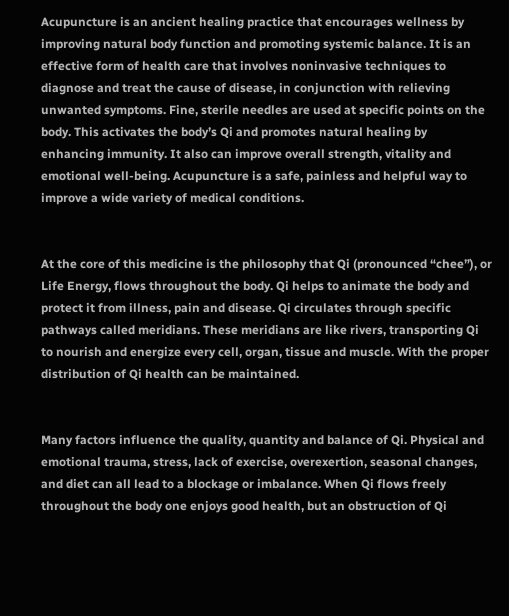Acupuncture is an ancient healing practice that encourages wellness by improving natural body function and promoting systemic balance. It is an effective form of health care that involves noninvasive techniques to diagnose and treat the cause of disease, in conjunction with relieving unwanted symptoms. Fine, sterile needles are used at specific points on the body. This activates the body’s Qi and promotes natural healing by enhancing immunity. It also can improve overall strength, vitality and emotional well-being. Acupuncture is a safe, painless and helpful way to improve a wide variety of medical conditions.


At the core of this medicine is the philosophy that Qi (pronounced “chee”), or Life Energy, flows throughout the body. Qi helps to animate the body and protect it from illness, pain and disease. Qi circulates through specific pathways called meridians. These meridians are like rivers, transporting Qi to nourish and energize every cell, organ, tissue and muscle. With the proper distribution of Qi health can be maintained.


Many factors influence the quality, quantity and balance of Qi. Physical and emotional trauma, stress, lack of exercise, overexertion, seasonal changes, and diet can all lead to a blockage or imbalance. When Qi flows freely throughout the body one enjoys good health, but an obstruction of Qi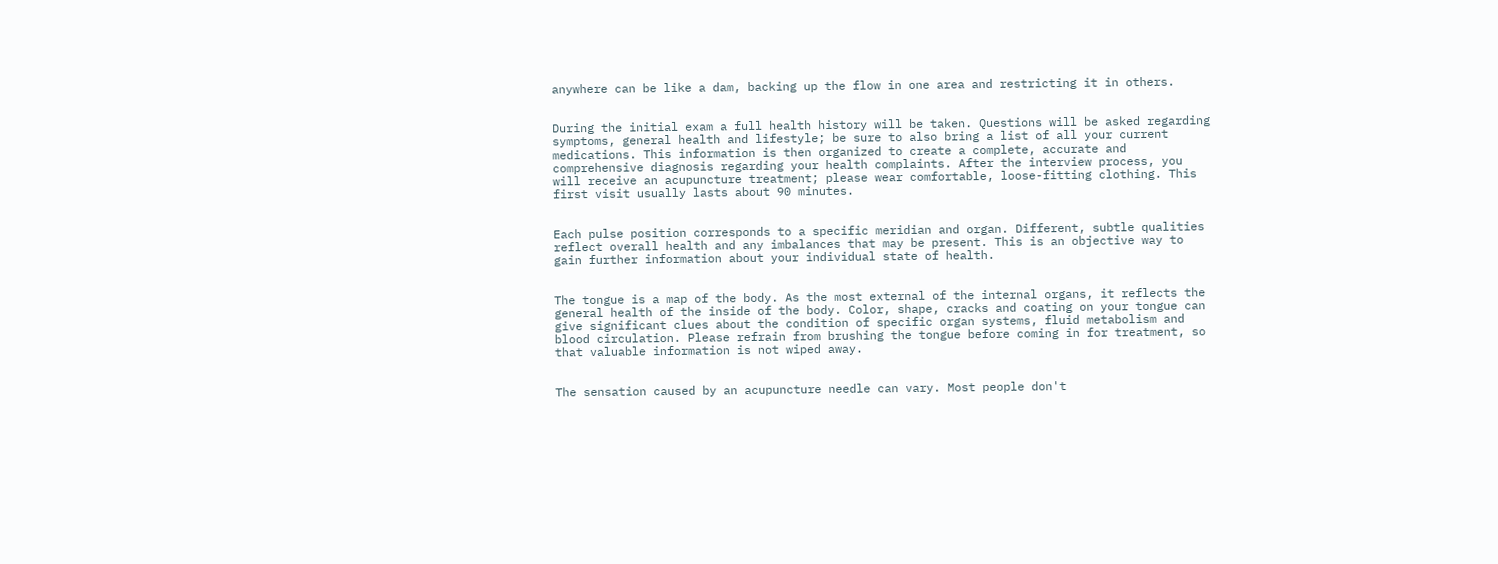anywhere can be like a dam, backing up the flow in one area and restricting it in others.


During the initial exam a full health history will be taken. Questions will be asked regarding symptoms, general health and lifestyle; be sure to also bring a list of all your current medications. This information is then organized to create a complete, accurate and comprehensive diagnosis regarding your health complaints. After the interview process, you will receive an acupuncture treatment; please wear comfortable, loose-fitting clothing. This first visit usually lasts about 90 minutes.


Each pulse position corresponds to a specific meridian and organ. Different, subtle qualities reflect overall health and any imbalances that may be present. This is an objective way to gain further information about your individual state of health.


The tongue is a map of the body. As the most external of the internal organs, it reflects the general health of the inside of the body. Color, shape, cracks and coating on your tongue can give significant clues about the condition of specific organ systems, fluid metabolism and blood circulation. Please refrain from brushing the tongue before coming in for treatment, so that valuable information is not wiped away.


The sensation caused by an acupuncture needle can vary. Most people don't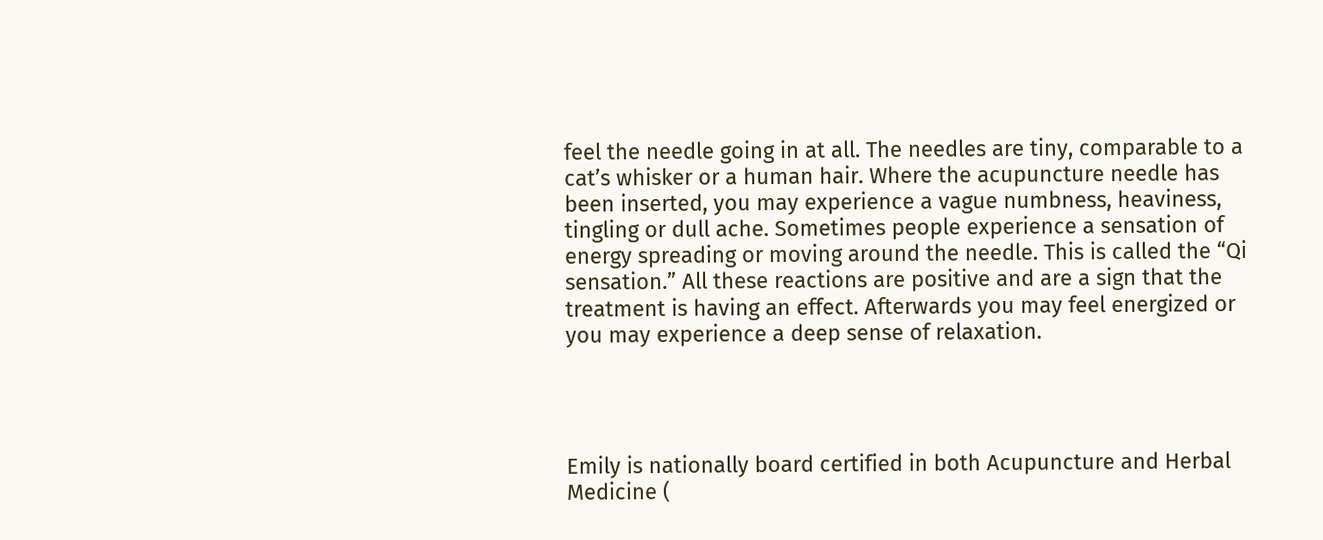feel the needle going in at all. The needles are tiny, comparable to a cat’s whisker or a human hair. Where the acupuncture needle has been inserted, you may experience a vague numbness, heaviness, tingling or dull ache. Sometimes people experience a sensation of energy spreading or moving around the needle. This is called the “Qi sensation.” All these reactions are positive and are a sign that the treatment is having an effect. Afterwards you may feel energized or you may experience a deep sense of relaxation.




Emily is nationally board certified in both Acupuncture and Herbal Medicine (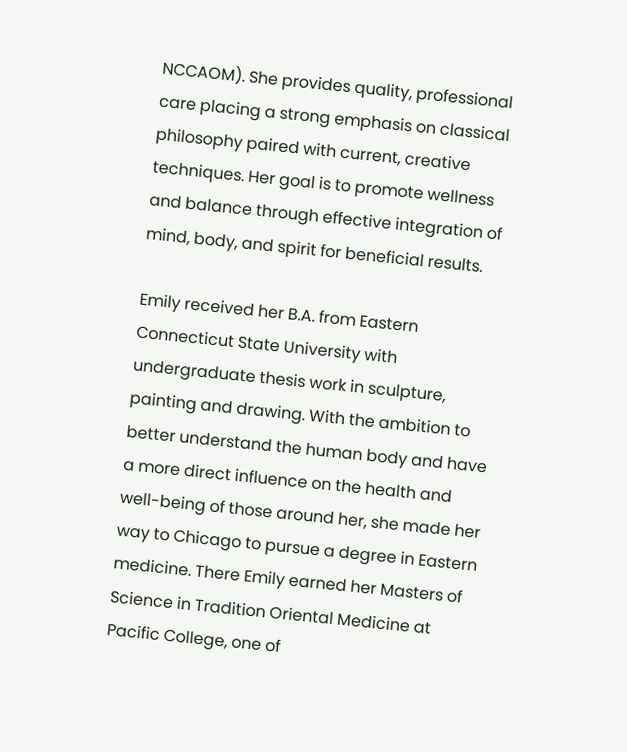NCCAOM). She provides quality, professional care placing a strong emphasis on classical philosophy paired with current, creative techniques. Her goal is to promote wellness and balance through effective integration of mind, body, and spirit for beneficial results.

Emily received her B.A. from Eastern Connecticut State University with undergraduate thesis work in sculpture, painting and drawing. With the ambition to better understand the human body and have a more direct influence on the health and well-being of those around her, she made her way to Chicago to pursue a degree in Eastern medicine. There Emily earned her Masters of Science in Tradition Oriental Medicine at Pacific College, one of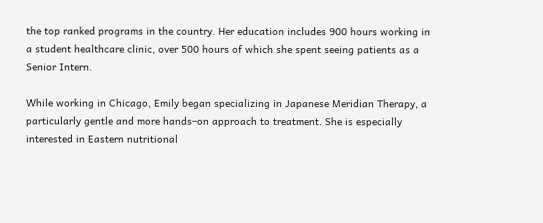the top ranked programs in the country. Her education includes 900 hours working in a student healthcare clinic, over 500 hours of which she spent seeing patients as a Senior Intern.

While working in Chicago, Emily began specializing in Japanese Meridian Therapy, a particularly gentle and more hands–on approach to treatment. She is especially interested in Eastern nutritional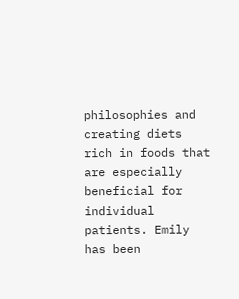philosophies and creating diets rich in foods that are especially beneficial for individual patients. Emily has been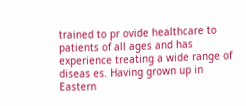trained to pr ovide healthcare to patients of all ages and has experience treating a wide range of diseas es. Having grown up in Eastern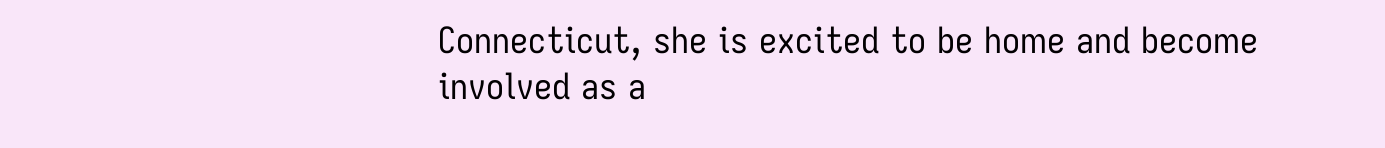Connecticut, she is excited to be home and become involved as a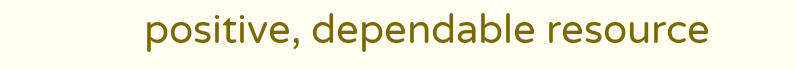positive, dependable resource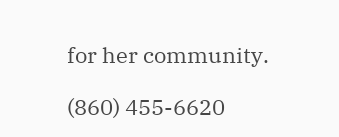for her community.

(860) 455-6620